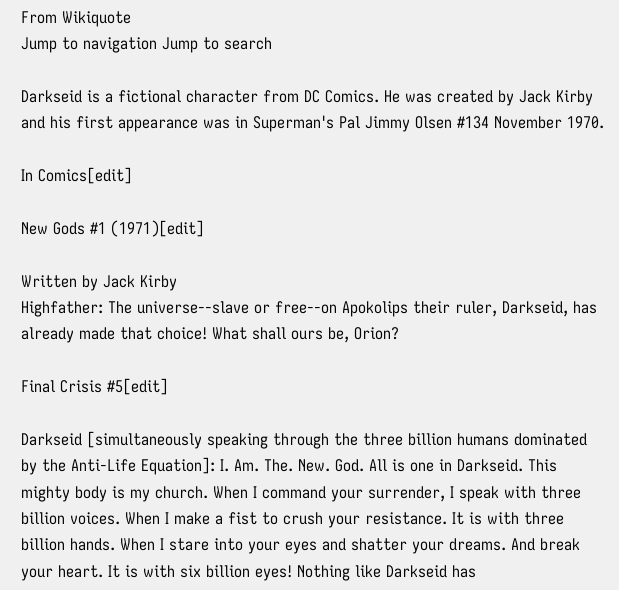From Wikiquote
Jump to navigation Jump to search

Darkseid is a fictional character from DC Comics. He was created by Jack Kirby and his first appearance was in Superman's Pal Jimmy Olsen #134 November 1970.

In Comics[edit]

New Gods #1 (1971)[edit]

Written by Jack Kirby
Highfather: The universe--slave or free--on Apokolips their ruler, Darkseid, has already made that choice! What shall ours be, Orion?

Final Crisis #5[edit]

Darkseid [simultaneously speaking through the three billion humans dominated by the Anti-Life Equation]: I. Am. The. New. God. All is one in Darkseid. This mighty body is my church. When I command your surrender, I speak with three billion voices. When I make a fist to crush your resistance. It is with three billion hands. When I stare into your eyes and shatter your dreams. And break your heart. It is with six billion eyes! Nothing like Darkseid has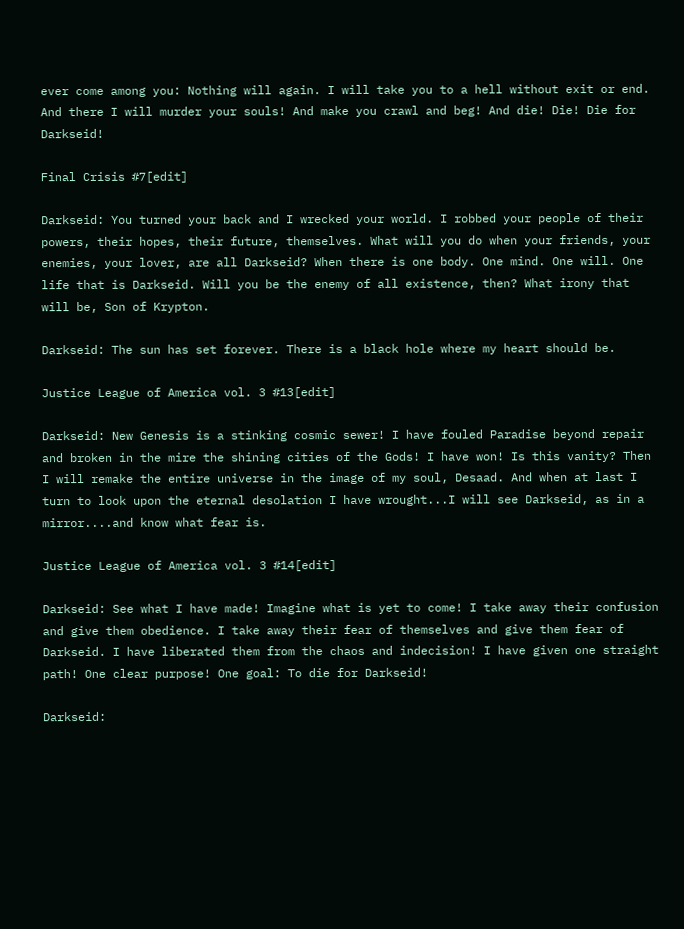ever come among you: Nothing will again. I will take you to a hell without exit or end. And there I will murder your souls! And make you crawl and beg! And die! Die! Die for Darkseid!

Final Crisis #7[edit]

Darkseid: You turned your back and I wrecked your world. I robbed your people of their powers, their hopes, their future, themselves. What will you do when your friends, your enemies, your lover, are all Darkseid? When there is one body. One mind. One will. One life that is Darkseid. Will you be the enemy of all existence, then? What irony that will be, Son of Krypton.

Darkseid: The sun has set forever. There is a black hole where my heart should be.

Justice League of America vol. 3 #13[edit]

Darkseid: New Genesis is a stinking cosmic sewer! I have fouled Paradise beyond repair and broken in the mire the shining cities of the Gods! I have won! Is this vanity? Then I will remake the entire universe in the image of my soul, Desaad. And when at last I turn to look upon the eternal desolation I have wrought...I will see Darkseid, as in a mirror....and know what fear is.

Justice League of America vol. 3 #14[edit]

Darkseid: See what I have made! Imagine what is yet to come! I take away their confusion and give them obedience. I take away their fear of themselves and give them fear of Darkseid. I have liberated them from the chaos and indecision! I have given one straight path! One clear purpose! One goal: To die for Darkseid!

Darkseid: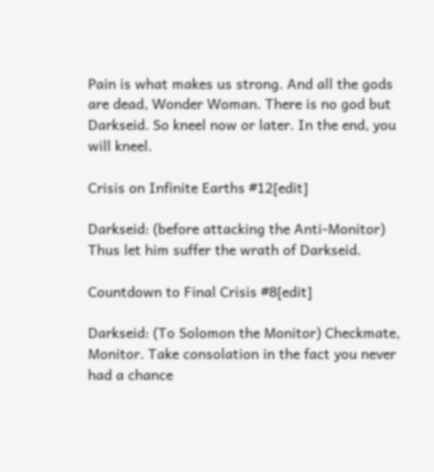Pain is what makes us strong. And all the gods are dead, Wonder Woman. There is no god but Darkseid. So kneel now or later. In the end, you will kneel.

Crisis on Infinite Earths #12[edit]

Darkseid: (before attacking the Anti-Monitor) Thus let him suffer the wrath of Darkseid.

Countdown to Final Crisis #8[edit]

Darkseid: (To Solomon the Monitor) Checkmate, Monitor. Take consolation in the fact you never had a chance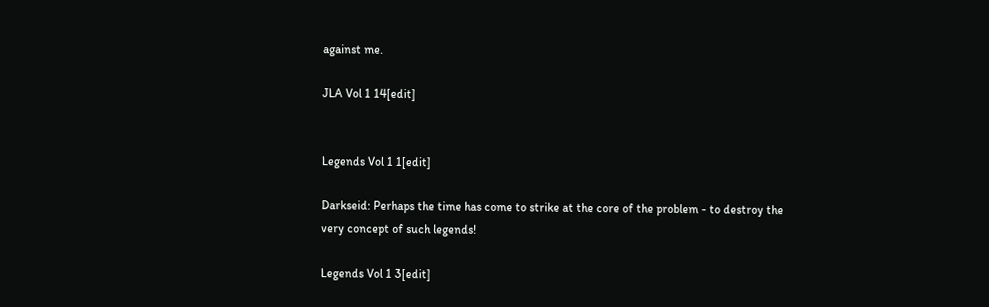against me.

JLA Vol 1 14[edit]


Legends Vol 1 1[edit]

Darkseid: Perhaps the time has come to strike at the core of the problem - to destroy the very concept of such legends!

Legends Vol 1 3[edit]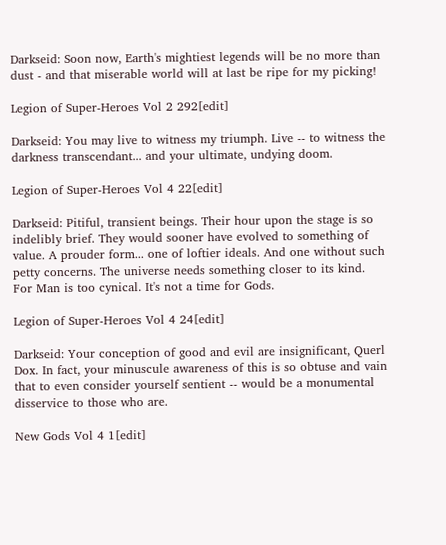Darkseid: Soon now, Earth's mightiest legends will be no more than dust - and that miserable world will at last be ripe for my picking!

Legion of Super-Heroes Vol 2 292[edit]

Darkseid: You may live to witness my triumph. Live -- to witness the darkness transcendant... and your ultimate, undying doom.

Legion of Super-Heroes Vol 4 22[edit]

Darkseid: Pitiful, transient beings. Their hour upon the stage is so indelibly brief. They would sooner have evolved to something of value. A prouder form... one of loftier ideals. And one without such petty concerns. The universe needs something closer to its kind. For Man is too cynical. It's not a time for Gods.

Legion of Super-Heroes Vol 4 24[edit]

Darkseid: Your conception of good and evil are insignificant, Querl Dox. In fact, your minuscule awareness of this is so obtuse and vain that to even consider yourself sentient -- would be a monumental disservice to those who are.

New Gods Vol 4 1[edit]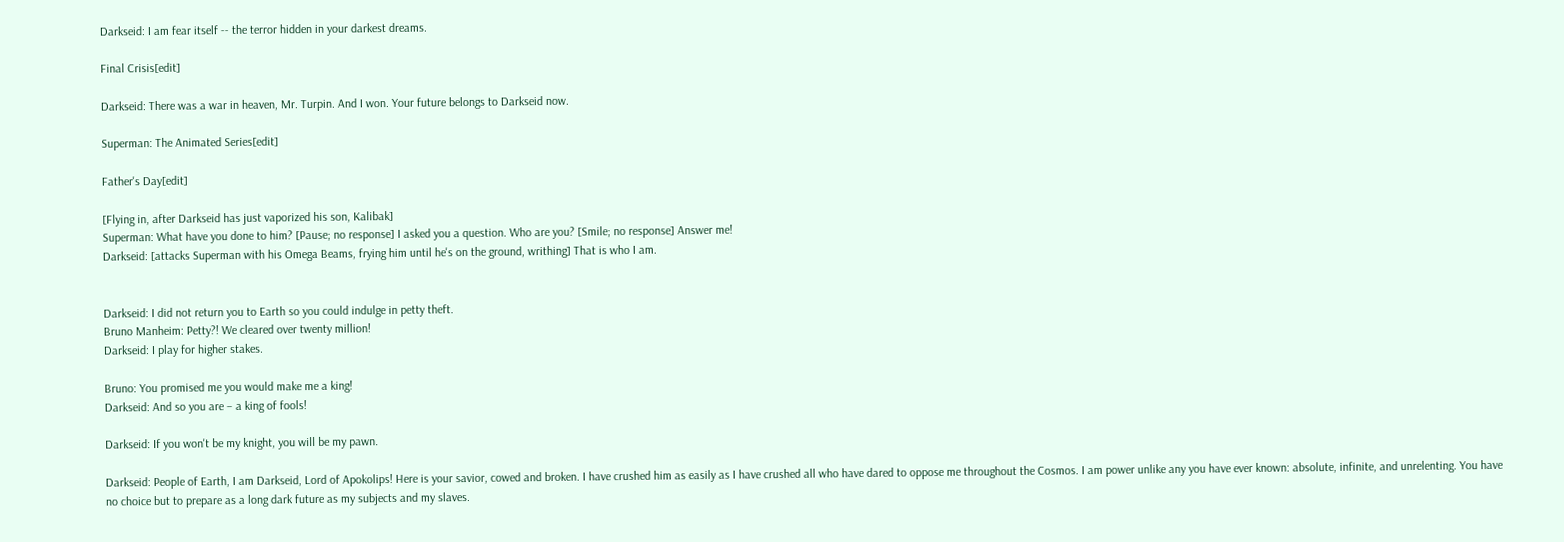Darkseid: I am fear itself -- the terror hidden in your darkest dreams.

Final Crisis[edit]

Darkseid: There was a war in heaven, Mr. Turpin. And I won. Your future belongs to Darkseid now.

Superman: The Animated Series[edit]

Father's Day[edit]

[Flying in, after Darkseid has just vaporized his son, Kalibak]
Superman: What have you done to him? [Pause; no response] I asked you a question. Who are you? [Smile; no response] Answer me!
Darkseid: [attacks Superman with his Omega Beams, frying him until he's on the ground, writhing] That is who I am.


Darkseid: I did not return you to Earth so you could indulge in petty theft.
Bruno Manheim: Petty?! We cleared over twenty million!
Darkseid: I play for higher stakes.

Bruno: You promised me you would make me a king!
Darkseid: And so you are – a king of fools!

Darkseid: If you won't be my knight, you will be my pawn.

Darkseid: People of Earth, I am Darkseid, Lord of Apokolips! Here is your savior, cowed and broken. I have crushed him as easily as I have crushed all who have dared to oppose me throughout the Cosmos. I am power unlike any you have ever known: absolute, infinite, and unrelenting. You have no choice but to prepare as a long dark future as my subjects and my slaves.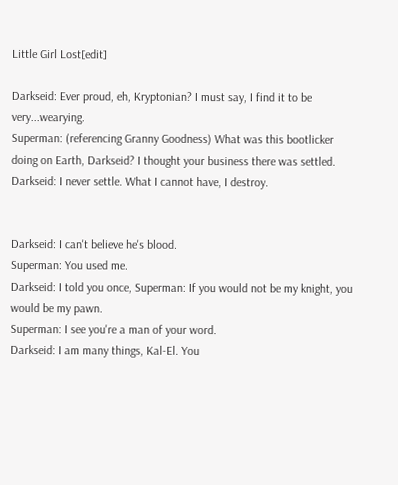Little Girl Lost[edit]

Darkseid: Ever proud, eh, Kryptonian? I must say, I find it to be very...wearying.
Superman: (referencing Granny Goodness) What was this bootlicker doing on Earth, Darkseid? I thought your business there was settled.
Darkseid: I never settle. What I cannot have, I destroy.


Darkseid: I can't believe he's blood.
Superman: You used me.
Darkseid: I told you once, Superman: If you would not be my knight, you would be my pawn.
Superman: I see you're a man of your word.
Darkseid: I am many things, Kal-El. You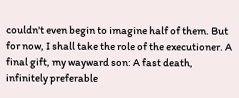couldn't even begin to imagine half of them. But for now, I shall take the role of the executioner. A final gift, my wayward son: A fast death, infinitely preferable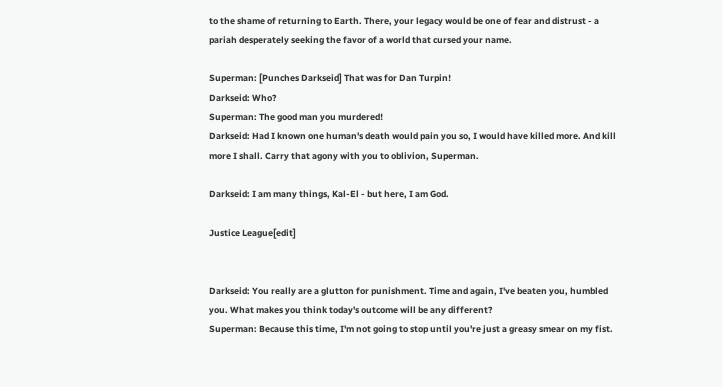to the shame of returning to Earth. There, your legacy would be one of fear and distrust - a pariah desperately seeking the favor of a world that cursed your name.

Superman: [Punches Darkseid] That was for Dan Turpin!
Darkseid: Who?
Superman: The good man you murdered!
Darkseid: Had I known one human's death would pain you so, I would have killed more. And kill more I shall. Carry that agony with you to oblivion, Superman.

Darkseid: I am many things, Kal-El - but here, I am God.

Justice League[edit]


Darkseid: You really are a glutton for punishment. Time and again, I've beaten you, humbled you. What makes you think today's outcome will be any different?
Superman: Because this time, I'm not going to stop until you're just a greasy smear on my fist.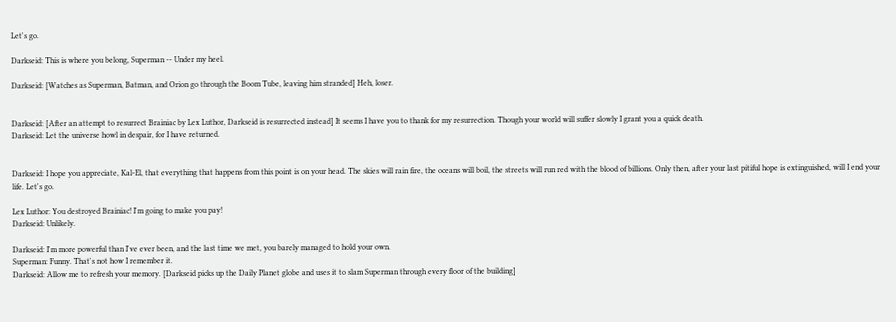Let's go.

Darkseid: This is where you belong, Superman -- Under my heel.

Darkseid: [Watches as Superman, Batman, and Orion go through the Boom Tube, leaving him stranded] Heh, loser.


Darkseid: [After an attempt to resurrect Brainiac by Lex Luthor, Darkseid is resurrected instead] It seems I have you to thank for my resurrection. Though your world will suffer slowly I grant you a quick death.
Darkseid: Let the universe howl in despair, for I have returned.


Darkseid: I hope you appreciate, Kal-El, that everything that happens from this point is on your head. The skies will rain fire, the oceans will boil, the streets will run red with the blood of billions. Only then, after your last pitiful hope is extinguished, will I end your life. Let's go.

Lex Luthor: You destroyed Brainiac! I'm going to make you pay!
Darkseid: Unlikely.

Darkseid: I'm more powerful than I've ever been, and the last time we met, you barely managed to hold your own.
Superman: Funny. That's not how I remember it.
Darkseid: Allow me to refresh your memory. [Darkseid picks up the Daily Planet globe and uses it to slam Superman through every floor of the building]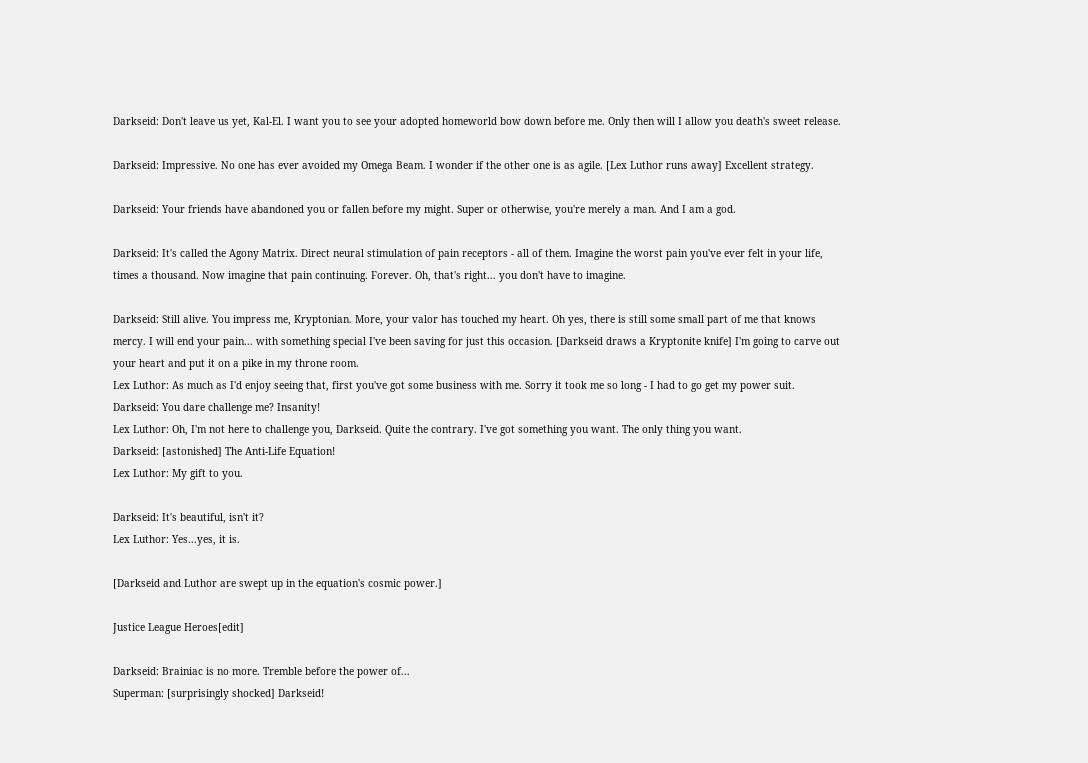Darkseid: Don't leave us yet, Kal-El. I want you to see your adopted homeworld bow down before me. Only then will I allow you death's sweet release.

Darkseid: Impressive. No one has ever avoided my Omega Beam. I wonder if the other one is as agile. [Lex Luthor runs away] Excellent strategy.

Darkseid: Your friends have abandoned you or fallen before my might. Super or otherwise, you're merely a man. And I am a god.

Darkseid: It's called the Agony Matrix. Direct neural stimulation of pain receptors - all of them. Imagine the worst pain you've ever felt in your life, times a thousand. Now imagine that pain continuing. Forever. Oh, that's right... you don't have to imagine.

Darkseid: Still alive. You impress me, Kryptonian. More, your valor has touched my heart. Oh yes, there is still some small part of me that knows mercy. I will end your pain... with something special I've been saving for just this occasion. [Darkseid draws a Kryptonite knife] I'm going to carve out your heart and put it on a pike in my throne room.
Lex Luthor: As much as I'd enjoy seeing that, first you've got some business with me. Sorry it took me so long - I had to go get my power suit.
Darkseid: You dare challenge me? Insanity!
Lex Luthor: Oh, I'm not here to challenge you, Darkseid. Quite the contrary. I've got something you want. The only thing you want.
Darkseid: [astonished] The Anti-Life Equation!
Lex Luthor: My gift to you.

Darkseid: It's beautiful, isn't it?
Lex Luthor: Yes...yes, it is.

[Darkseid and Luthor are swept up in the equation's cosmic power.]

Justice League Heroes[edit]

Darkseid: Brainiac is no more. Tremble before the power of...
Superman: [surprisingly shocked] Darkseid!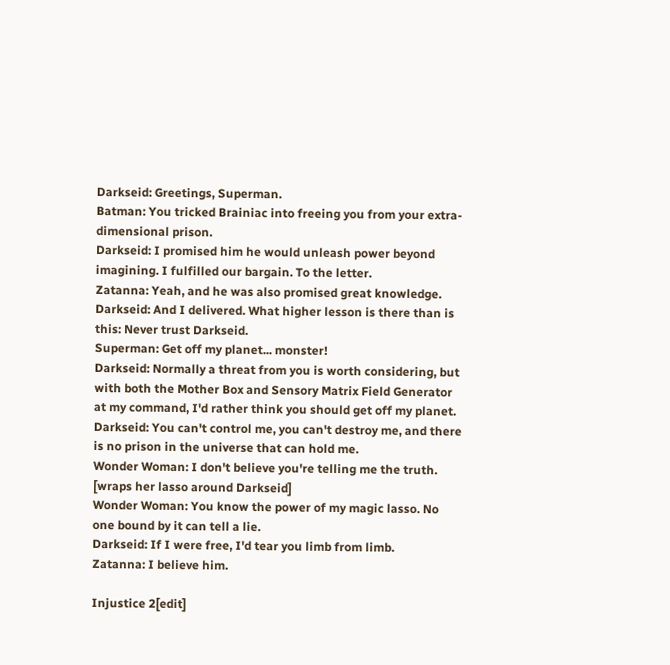Darkseid: Greetings, Superman.
Batman: You tricked Brainiac into freeing you from your extra-dimensional prison.
Darkseid: I promised him he would unleash power beyond imagining. I fulfilled our bargain. To the letter.
Zatanna: Yeah, and he was also promised great knowledge.
Darkseid: And I delivered. What higher lesson is there than is this: Never trust Darkseid.
Superman: Get off my planet... monster!
Darkseid: Normally a threat from you is worth considering, but with both the Mother Box and Sensory Matrix Field Generator at my command, I'd rather think you should get off my planet.
Darkseid: You can't control me, you can't destroy me, and there is no prison in the universe that can hold me.
Wonder Woman: I don't believe you're telling me the truth.
[wraps her lasso around Darkseid]
Wonder Woman: You know the power of my magic lasso. No one bound by it can tell a lie.
Darkseid: If I were free, I'd tear you limb from limb.
Zatanna: I believe him.

Injustice 2[edit]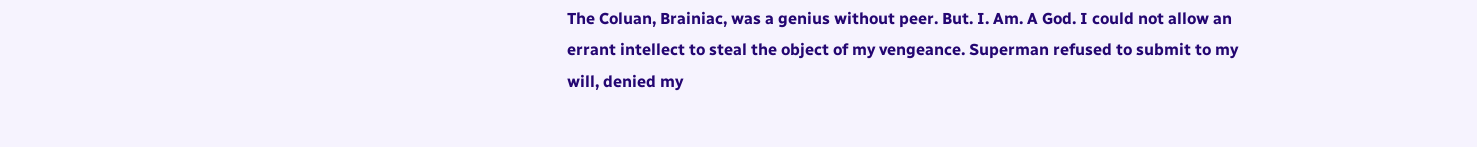The Coluan, Brainiac, was a genius without peer. But. I. Am. A God. I could not allow an errant intellect to steal the object of my vengeance. Superman refused to submit to my will, denied my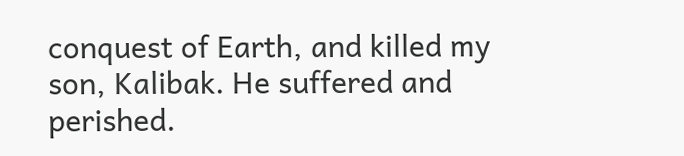conquest of Earth, and killed my son, Kalibak. He suffered and perished.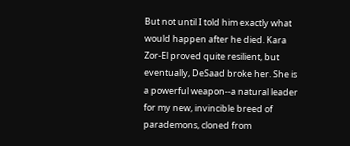But not until I told him exactly what would happen after he died. Kara Zor-El proved quite resilient, but eventually, DeSaad broke her. She is a powerful weapon--a natural leader for my new, invincible breed of parademons, cloned from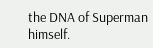the DNA of Superman himself.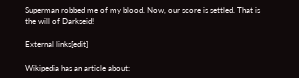Superman robbed me of my blood. Now, our score is settled. That is the will of Darkseid!

External links[edit]

Wikipedia has an article about: